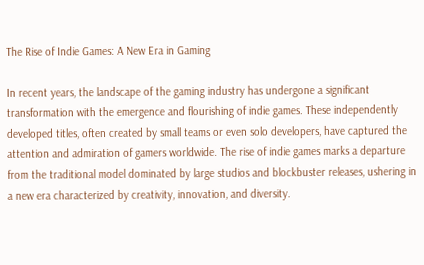The Rise of Indie Games: A New Era in Gaming

In recent years, the landscape of the gaming industry has undergone a significant transformation with the emergence and flourishing of indie games. These independently developed titles, often created by small teams or even solo developers, have captured the attention and admiration of gamers worldwide. The rise of indie games marks a departure from the traditional model dominated by large studios and blockbuster releases, ushering in a new era characterized by creativity, innovation, and diversity.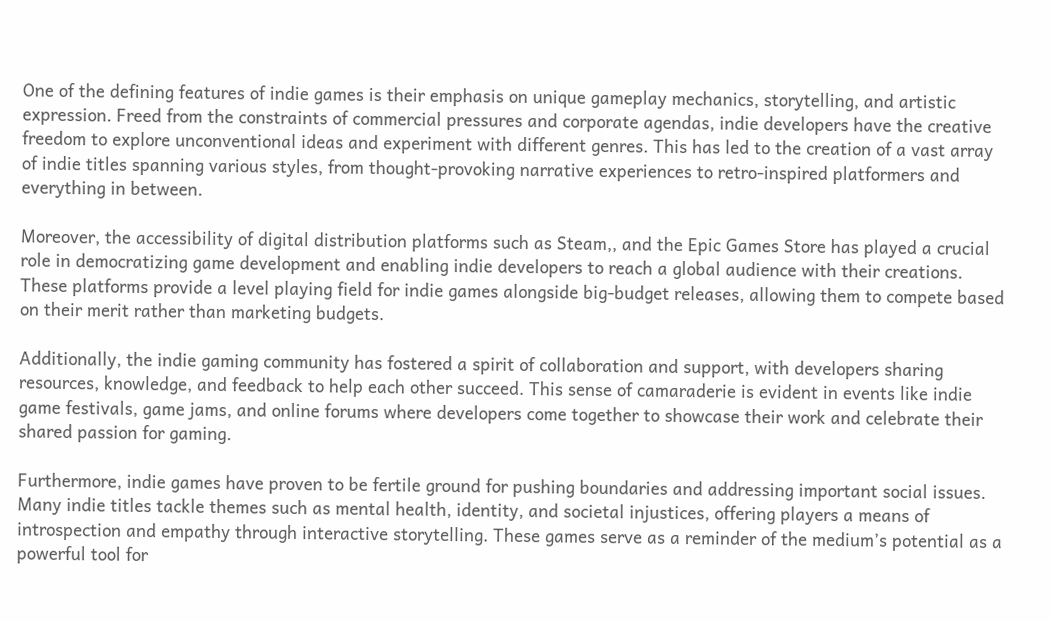One of the defining features of indie games is their emphasis on unique gameplay mechanics, storytelling, and artistic expression. Freed from the constraints of commercial pressures and corporate agendas, indie developers have the creative freedom to explore unconventional ideas and experiment with different genres. This has led to the creation of a vast array of indie titles spanning various styles, from thought-provoking narrative experiences to retro-inspired platformers and everything in between.

Moreover, the accessibility of digital distribution platforms such as Steam,, and the Epic Games Store has played a crucial role in democratizing game development and enabling indie developers to reach a global audience with their creations. These platforms provide a level playing field for indie games alongside big-budget releases, allowing them to compete based on their merit rather than marketing budgets.

Additionally, the indie gaming community has fostered a spirit of collaboration and support, with developers sharing resources, knowledge, and feedback to help each other succeed. This sense of camaraderie is evident in events like indie game festivals, game jams, and online forums where developers come together to showcase their work and celebrate their shared passion for gaming.

Furthermore, indie games have proven to be fertile ground for pushing boundaries and addressing important social issues. Many indie titles tackle themes such as mental health, identity, and societal injustices, offering players a means of introspection and empathy through interactive storytelling. These games serve as a reminder of the medium’s potential as a powerful tool for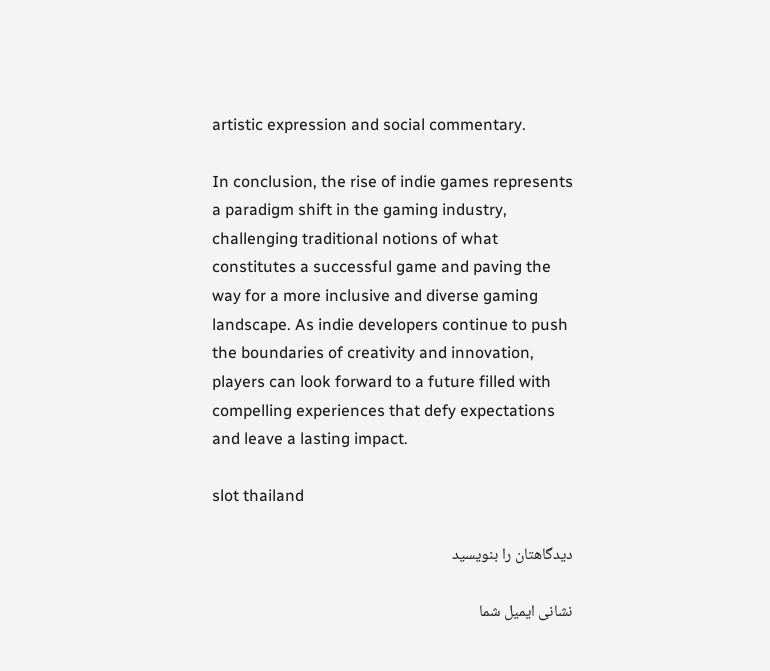artistic expression and social commentary.

In conclusion, the rise of indie games represents a paradigm shift in the gaming industry, challenging traditional notions of what constitutes a successful game and paving the way for a more inclusive and diverse gaming landscape. As indie developers continue to push the boundaries of creativity and innovation, players can look forward to a future filled with compelling experiences that defy expectations and leave a lasting impact.

slot thailand

دیدگاهتان را بنویسید

نشانی ایمیل شما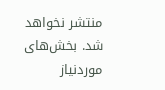منتشر نخواهد شد. بخش‌های موردنیاز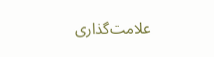علامت‌گذاری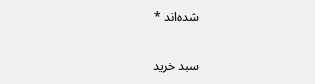شده‌اند *

سبد خرید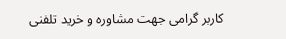کاربر گرامی جهت مشاوره و خرید تلفنی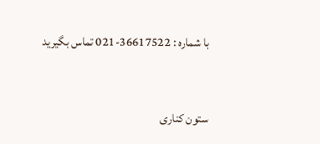با شماره : 36617522-021 تماس بگیرید



ستون کناری